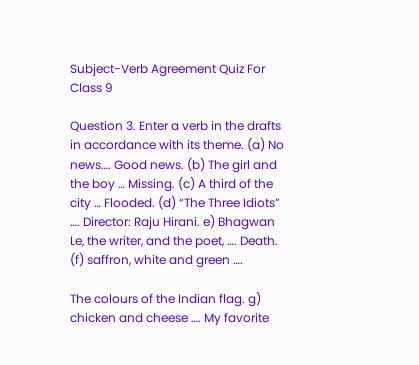Subject-Verb Agreement Quiz For Class 9

Question 3. Enter a verb in the drafts in accordance with its theme. (a) No news…. Good news. (b) The girl and the boy … Missing. (c) A third of the city … Flooded. (d) “The Three Idiots” …. Director: Raju Hirani. e) Bhagwan Le, the writer, and the poet, …. Death. (f) saffron, white and green ….

The colours of the Indian flag. g) chicken and cheese …. My favorite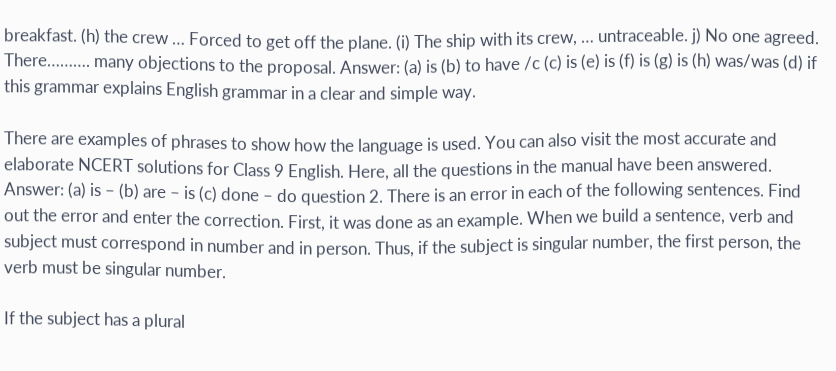breakfast. (h) the crew … Forced to get off the plane. (i) The ship with its crew, … untraceable. j) No one agreed. There………. many objections to the proposal. Answer: (a) is (b) to have /c (c) is (e) is (f) is (g) is (h) was/was (d) if this grammar explains English grammar in a clear and simple way.

There are examples of phrases to show how the language is used. You can also visit the most accurate and elaborate NCERT solutions for Class 9 English. Here, all the questions in the manual have been answered. Answer: (a) is – (b) are – is (c) done – do question 2. There is an error in each of the following sentences. Find out the error and enter the correction. First, it was done as an example. When we build a sentence, verb and subject must correspond in number and in person. Thus, if the subject is singular number, the first person, the verb must be singular number.

If the subject has a plural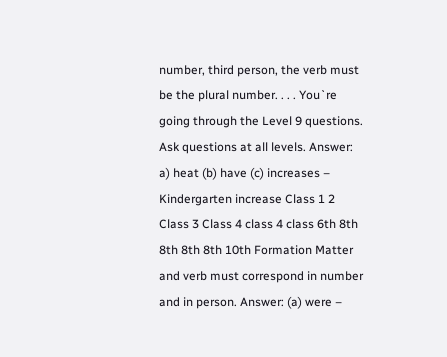number, third person, the verb must be the plural number. . . . You`re going through the Level 9 questions. Ask questions at all levels. Answer: a) heat (b) have (c) increases – Kindergarten increase Class 1 2 Class 3 Class 4 class 4 class 6th 8th 8th 8th 8th 10th Formation Matter and verb must correspond in number and in person. Answer: (a) were –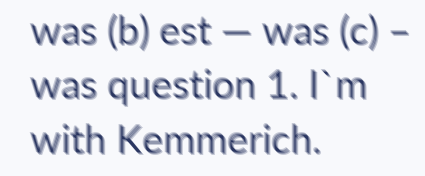was (b) est — was (c) – was question 1. I`m with Kemmerich.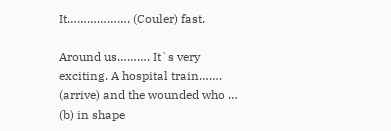It………………. (Couler) fast.

Around us………. It`s very exciting. A hospital train……. (arrive) and the wounded who … (b) in shape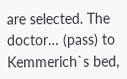are selected. The doctor… (pass) to Kemmerich`s bed,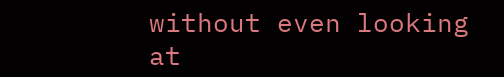without even looking at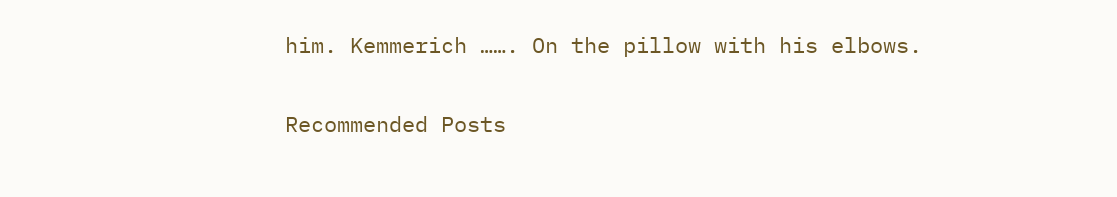him. Kemmerich ……. On the pillow with his elbows.


Recommended Posts